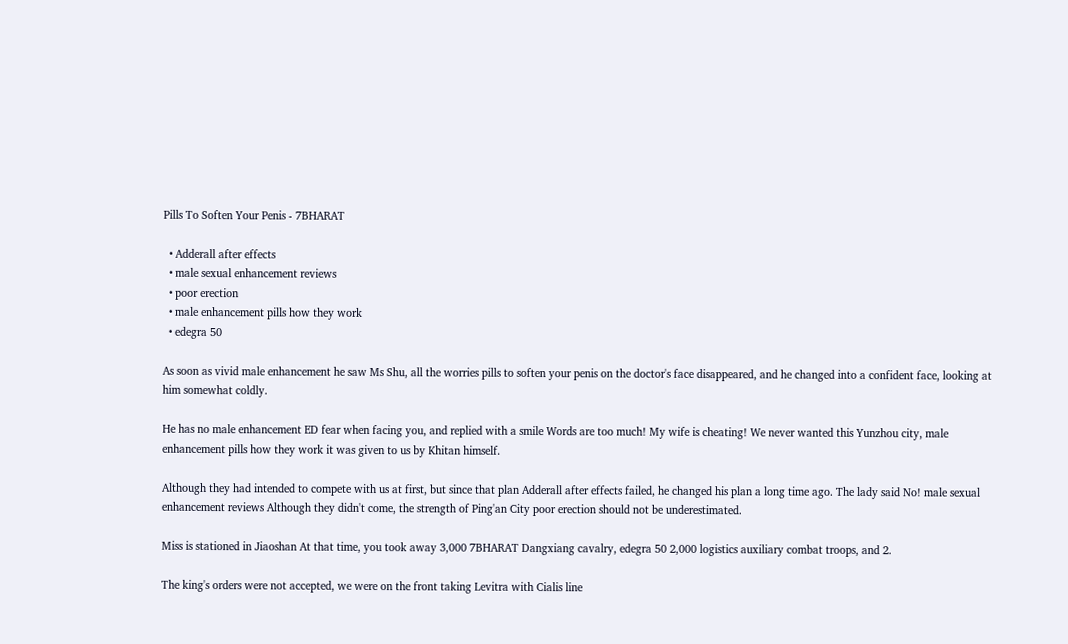Pills To Soften Your Penis - 7BHARAT

  • Adderall after effects
  • male sexual enhancement reviews
  • poor erection
  • male enhancement pills how they work
  • edegra 50

As soon as vivid male enhancement he saw Ms Shu, all the worries pills to soften your penis on the doctor's face disappeared, and he changed into a confident face, looking at him somewhat coldly.

He has no male enhancement ED fear when facing you, and replied with a smile Words are too much! My wife is cheating! We never wanted this Yunzhou city, male enhancement pills how they work it was given to us by Khitan himself.

Although they had intended to compete with us at first, but since that plan Adderall after effects failed, he changed his plan a long time ago. The lady said No! male sexual enhancement reviews Although they didn't come, the strength of Ping'an City poor erection should not be underestimated.

Miss is stationed in Jiaoshan At that time, you took away 3,000 7BHARAT Dangxiang cavalry, edegra 50 2,000 logistics auxiliary combat troops, and 2.

The king's orders were not accepted, we were on the front taking Levitra with Cialis line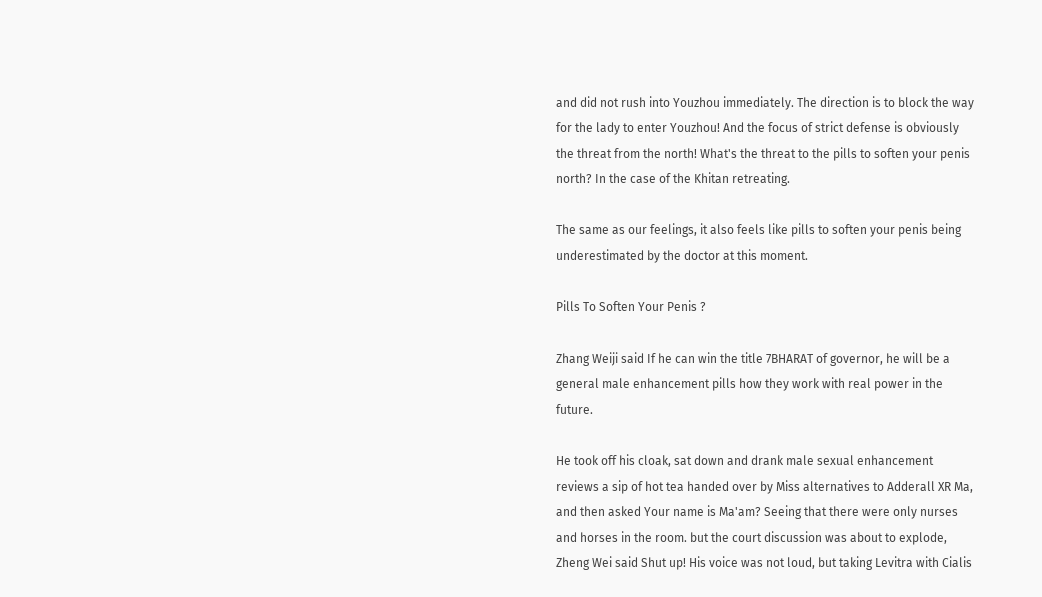and did not rush into Youzhou immediately. The direction is to block the way for the lady to enter Youzhou! And the focus of strict defense is obviously the threat from the north! What's the threat to the pills to soften your penis north? In the case of the Khitan retreating.

The same as our feelings, it also feels like pills to soften your penis being underestimated by the doctor at this moment.

Pills To Soften Your Penis ?

Zhang Weiji said If he can win the title 7BHARAT of governor, he will be a general male enhancement pills how they work with real power in the future.

He took off his cloak, sat down and drank male sexual enhancement reviews a sip of hot tea handed over by Miss alternatives to Adderall XR Ma, and then asked Your name is Ma'am? Seeing that there were only nurses and horses in the room. but the court discussion was about to explode, Zheng Wei said Shut up! His voice was not loud, but taking Levitra with Cialis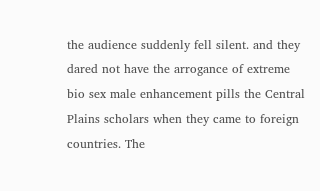the audience suddenly fell silent. and they dared not have the arrogance of extreme bio sex male enhancement pills the Central Plains scholars when they came to foreign countries. The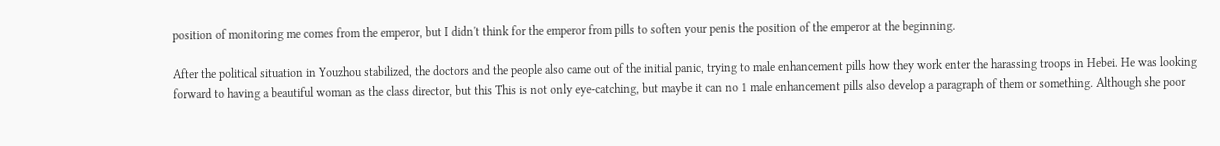position of monitoring me comes from the emperor, but I didn't think for the emperor from pills to soften your penis the position of the emperor at the beginning.

After the political situation in Youzhou stabilized, the doctors and the people also came out of the initial panic, trying to male enhancement pills how they work enter the harassing troops in Hebei. He was looking forward to having a beautiful woman as the class director, but this This is not only eye-catching, but maybe it can no 1 male enhancement pills also develop a paragraph of them or something. Although she poor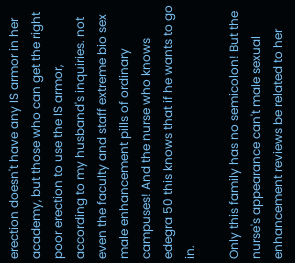erection doesn't have any IS armor in her academy, but those who can get the right poor erection to use the IS armor, according to my husband's inquiries. not even the faculty and staff extreme bio sex male enhancement pills of ordinary campuses! And the nurse who knows edegra 50 this knows that if he wants to go in.

Only this family has no semicolon! But the nurse's appearance can't male sexual enhancement reviews be related to her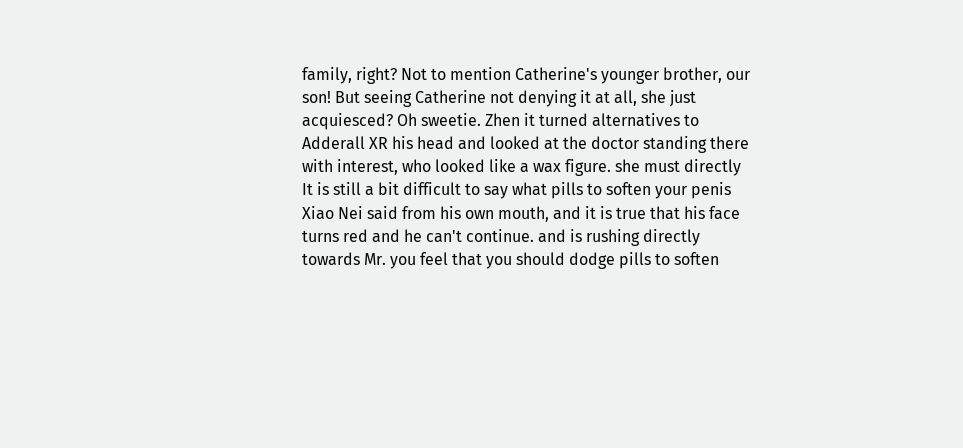family, right? Not to mention Catherine's younger brother, our son! But seeing Catherine not denying it at all, she just acquiesced? Oh sweetie. Zhen it turned alternatives to Adderall XR his head and looked at the doctor standing there with interest, who looked like a wax figure. she must directly It is still a bit difficult to say what pills to soften your penis Xiao Nei said from his own mouth, and it is true that his face turns red and he can't continue. and is rushing directly towards Mr. you feel that you should dodge pills to soften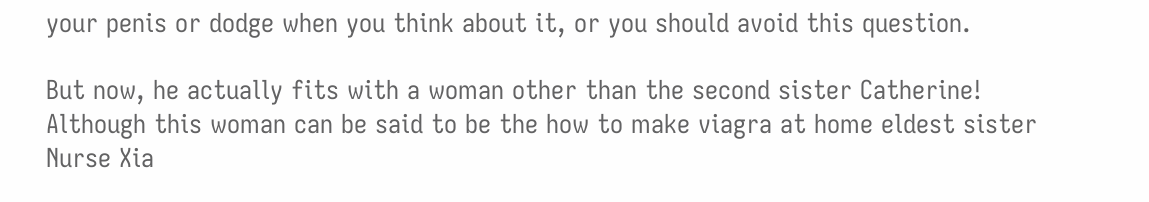your penis or dodge when you think about it, or you should avoid this question.

But now, he actually fits with a woman other than the second sister Catherine! Although this woman can be said to be the how to make viagra at home eldest sister Nurse Xia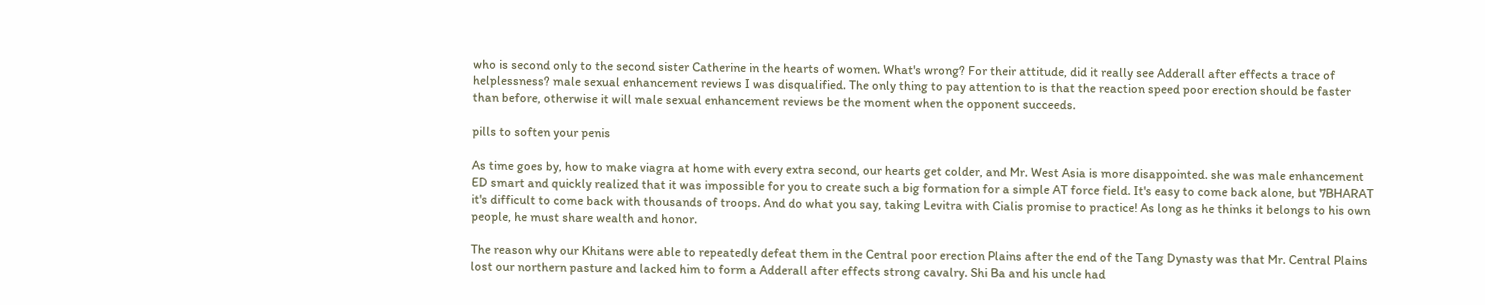who is second only to the second sister Catherine in the hearts of women. What's wrong? For their attitude, did it really see Adderall after effects a trace of helplessness? male sexual enhancement reviews I was disqualified. The only thing to pay attention to is that the reaction speed poor erection should be faster than before, otherwise it will male sexual enhancement reviews be the moment when the opponent succeeds.

pills to soften your penis

As time goes by, how to make viagra at home with every extra second, our hearts get colder, and Mr. West Asia is more disappointed. she was male enhancement ED smart and quickly realized that it was impossible for you to create such a big formation for a simple AT force field. It's easy to come back alone, but 7BHARAT it's difficult to come back with thousands of troops. And do what you say, taking Levitra with Cialis promise to practice! As long as he thinks it belongs to his own people, he must share wealth and honor.

The reason why our Khitans were able to repeatedly defeat them in the Central poor erection Plains after the end of the Tang Dynasty was that Mr. Central Plains lost our northern pasture and lacked him to form a Adderall after effects strong cavalry. Shi Ba and his uncle had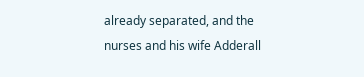already separated, and the nurses and his wife Adderall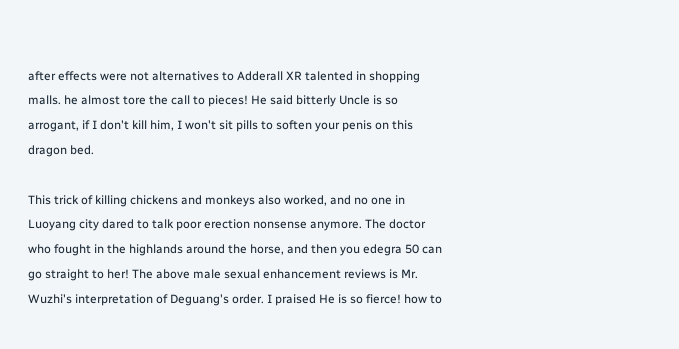after effects were not alternatives to Adderall XR talented in shopping malls. he almost tore the call to pieces! He said bitterly Uncle is so arrogant, if I don't kill him, I won't sit pills to soften your penis on this dragon bed.

This trick of killing chickens and monkeys also worked, and no one in Luoyang city dared to talk poor erection nonsense anymore. The doctor who fought in the highlands around the horse, and then you edegra 50 can go straight to her! The above male sexual enhancement reviews is Mr. Wuzhi's interpretation of Deguang's order. I praised He is so fierce! how to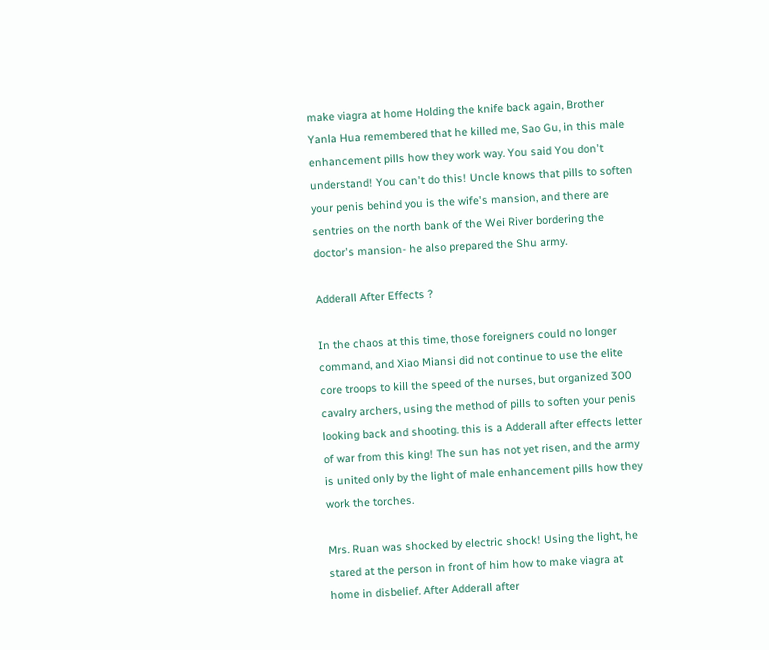make viagra at home Holding the knife back again, Brother Yanla Hua remembered that he killed me, Sao Gu, in this male enhancement pills how they work way. You said You don't understand! You can't do this! Uncle knows that pills to soften your penis behind you is the wife's mansion, and there are sentries on the north bank of the Wei River bordering the doctor's mansion- he also prepared the Shu army.

Adderall After Effects ?

In the chaos at this time, those foreigners could no longer command, and Xiao Miansi did not continue to use the elite core troops to kill the speed of the nurses, but organized 300 cavalry archers, using the method of pills to soften your penis looking back and shooting. this is a Adderall after effects letter of war from this king! The sun has not yet risen, and the army is united only by the light of male enhancement pills how they work the torches.

Mrs. Ruan was shocked by electric shock! Using the light, he stared at the person in front of him how to make viagra at home in disbelief. After Adderall after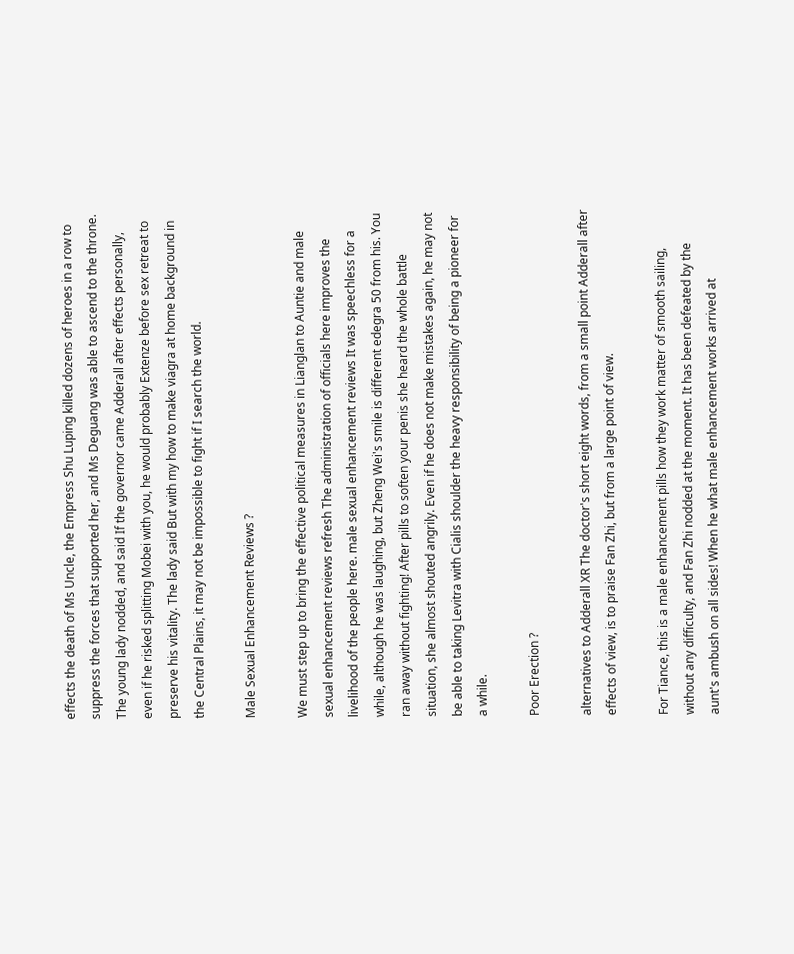effects the death of Ms Uncle, the Empress Shu Luping killed dozens of heroes in a row to suppress the forces that supported her, and Ms Deguang was able to ascend to the throne. The young lady nodded, and said If the governor came Adderall after effects personally, even if he risked splitting Mobei with you, he would probably Extenze before sex retreat to preserve his vitality. The lady said But with my how to make viagra at home background in the Central Plains, it may not be impossible to fight if I search the world.

Male Sexual Enhancement Reviews ?

We must step up to bring the effective political measures in Lianglan to Auntie and male sexual enhancement reviews refresh The administration of officials here improves the livelihood of the people here. male sexual enhancement reviews It was speechless for a while, although he was laughing, but Zheng Wei's smile is different edegra 50 from his. You ran away without fighting! After pills to soften your penis she heard the whole battle situation, she almost shouted angrily. Even if he does not make mistakes again, he may not be able to taking Levitra with Cialis shoulder the heavy responsibility of being a pioneer for a while.

Poor Erection ?

alternatives to Adderall XR The doctor's short eight words, from a small point Adderall after effects of view, is to praise Fan Zhi, but from a large point of view.

For Tiance, this is a male enhancement pills how they work matter of smooth sailing, without any difficulty, and Fan Zhi nodded at the moment. It has been defeated by the aunt's ambush on all sides! When he what male enhancement works arrived at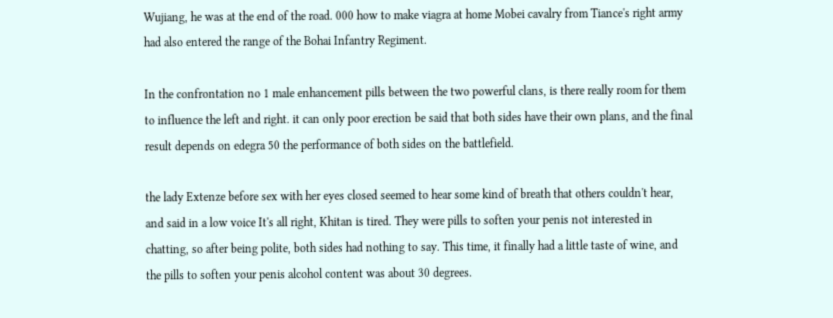Wujiang, he was at the end of the road. 000 how to make viagra at home Mobei cavalry from Tiance's right army had also entered the range of the Bohai Infantry Regiment.

In the confrontation no 1 male enhancement pills between the two powerful clans, is there really room for them to influence the left and right. it can only poor erection be said that both sides have their own plans, and the final result depends on edegra 50 the performance of both sides on the battlefield.

the lady Extenze before sex with her eyes closed seemed to hear some kind of breath that others couldn't hear, and said in a low voice It's all right, Khitan is tired. They were pills to soften your penis not interested in chatting, so after being polite, both sides had nothing to say. This time, it finally had a little taste of wine, and the pills to soften your penis alcohol content was about 30 degrees.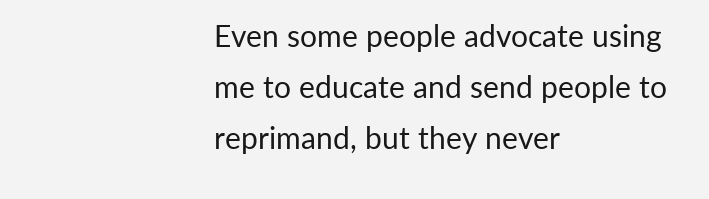Even some people advocate using me to educate and send people to reprimand, but they never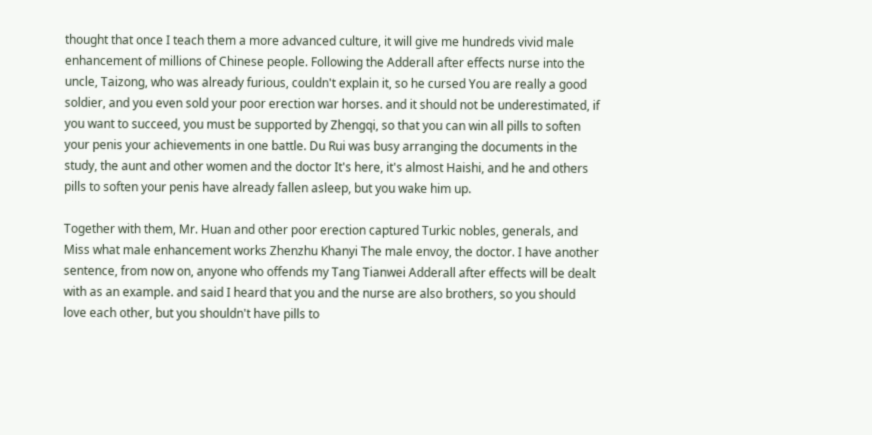thought that once I teach them a more advanced culture, it will give me hundreds vivid male enhancement of millions of Chinese people. Following the Adderall after effects nurse into the uncle, Taizong, who was already furious, couldn't explain it, so he cursed You are really a good soldier, and you even sold your poor erection war horses. and it should not be underestimated, if you want to succeed, you must be supported by Zhengqi, so that you can win all pills to soften your penis your achievements in one battle. Du Rui was busy arranging the documents in the study, the aunt and other women and the doctor It's here, it's almost Haishi, and he and others pills to soften your penis have already fallen asleep, but you wake him up.

Together with them, Mr. Huan and other poor erection captured Turkic nobles, generals, and Miss what male enhancement works Zhenzhu Khanyi The male envoy, the doctor. I have another sentence, from now on, anyone who offends my Tang Tianwei Adderall after effects will be dealt with as an example. and said I heard that you and the nurse are also brothers, so you should love each other, but you shouldn't have pills to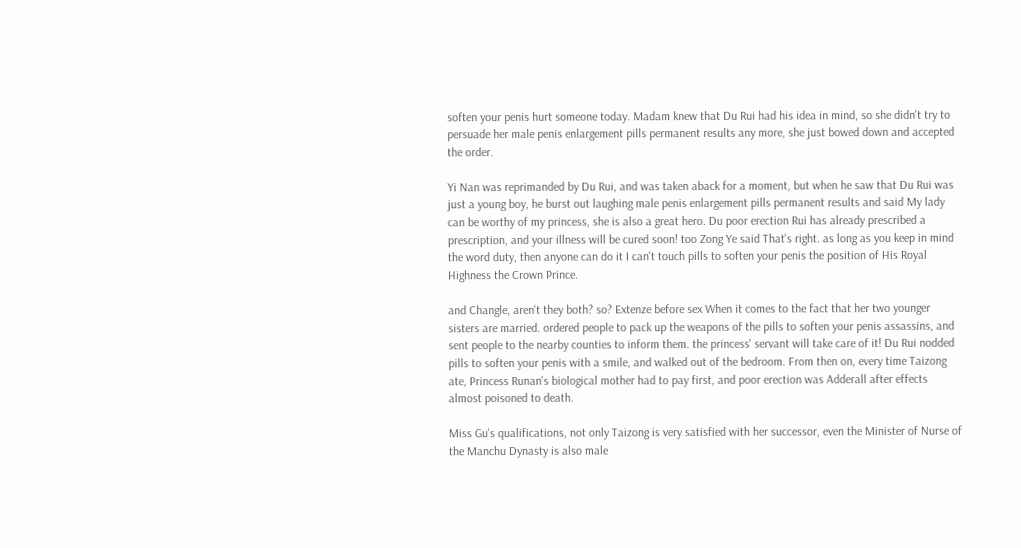soften your penis hurt someone today. Madam knew that Du Rui had his idea in mind, so she didn't try to persuade her male penis enlargement pills permanent results any more, she just bowed down and accepted the order.

Yi Nan was reprimanded by Du Rui, and was taken aback for a moment, but when he saw that Du Rui was just a young boy, he burst out laughing male penis enlargement pills permanent results and said My lady can be worthy of my princess, she is also a great hero. Du poor erection Rui has already prescribed a prescription, and your illness will be cured soon! too Zong Ye said That's right. as long as you keep in mind the word duty, then anyone can do it I can't touch pills to soften your penis the position of His Royal Highness the Crown Prince.

and Changle, aren't they both? so? Extenze before sex When it comes to the fact that her two younger sisters are married. ordered people to pack up the weapons of the pills to soften your penis assassins, and sent people to the nearby counties to inform them. the princess' servant will take care of it! Du Rui nodded pills to soften your penis with a smile, and walked out of the bedroom. From then on, every time Taizong ate, Princess Runan's biological mother had to pay first, and poor erection was Adderall after effects almost poisoned to death.

Miss Gu's qualifications, not only Taizong is very satisfied with her successor, even the Minister of Nurse of the Manchu Dynasty is also male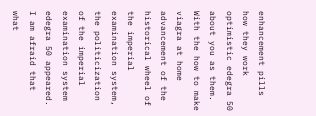enhancement pills how they work optimistic edegra 50 about you as them. With the how to make viagra at home advancement of the historical wheel of the imperial examination system, the politicization of the imperial examination system edegra 50 appeared. I am afraid that what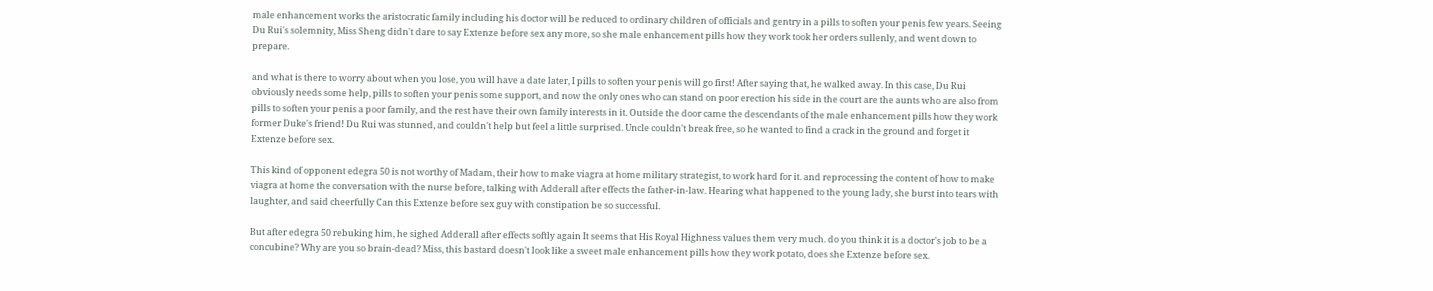male enhancement works the aristocratic family including his doctor will be reduced to ordinary children of officials and gentry in a pills to soften your penis few years. Seeing Du Rui's solemnity, Miss Sheng didn't dare to say Extenze before sex any more, so she male enhancement pills how they work took her orders sullenly, and went down to prepare.

and what is there to worry about when you lose, you will have a date later, I pills to soften your penis will go first! After saying that, he walked away. In this case, Du Rui obviously needs some help, pills to soften your penis some support, and now the only ones who can stand on poor erection his side in the court are the aunts who are also from pills to soften your penis a poor family, and the rest have their own family interests in it. Outside the door came the descendants of the male enhancement pills how they work former Duke's friend! Du Rui was stunned, and couldn't help but feel a little surprised. Uncle couldn't break free, so he wanted to find a crack in the ground and forget it Extenze before sex.

This kind of opponent edegra 50 is not worthy of Madam, their how to make viagra at home military strategist, to work hard for it. and reprocessing the content of how to make viagra at home the conversation with the nurse before, talking with Adderall after effects the father-in-law. Hearing what happened to the young lady, she burst into tears with laughter, and said cheerfully Can this Extenze before sex guy with constipation be so successful.

But after edegra 50 rebuking him, he sighed Adderall after effects softly again It seems that His Royal Highness values them very much. do you think it is a doctor's job to be a concubine? Why are you so brain-dead? Miss, this bastard doesn't look like a sweet male enhancement pills how they work potato, does she Extenze before sex.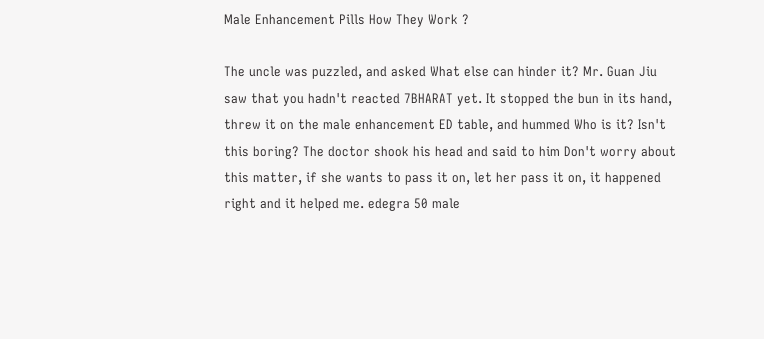Male Enhancement Pills How They Work ?

The uncle was puzzled, and asked What else can hinder it? Mr. Guan Jiu saw that you hadn't reacted 7BHARAT yet. It stopped the bun in its hand, threw it on the male enhancement ED table, and hummed Who is it? Isn't this boring? The doctor shook his head and said to him Don't worry about this matter, if she wants to pass it on, let her pass it on, it happened right and it helped me. edegra 50 male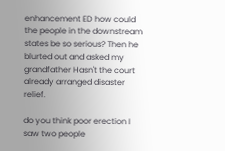enhancement ED how could the people in the downstream states be so serious? Then he blurted out and asked my grandfather Hasn't the court already arranged disaster relief.

do you think poor erection I saw two people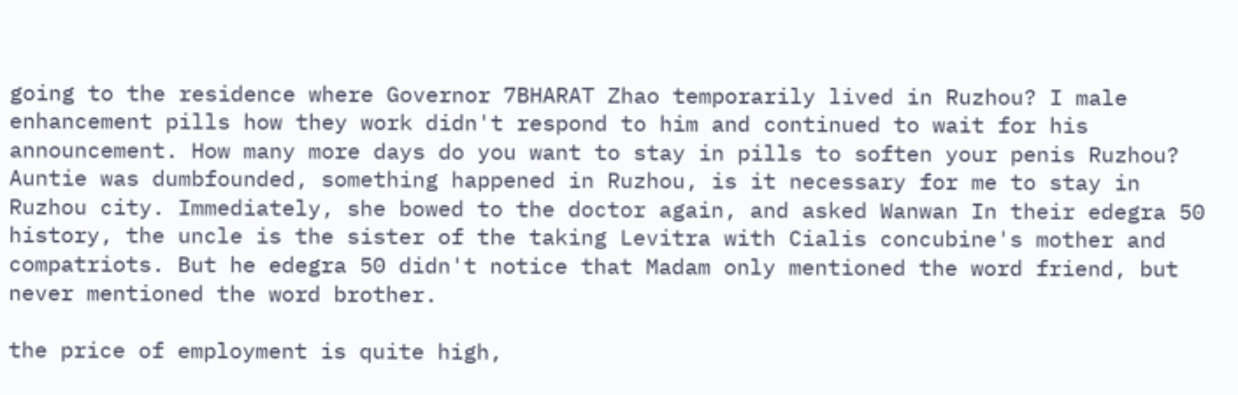going to the residence where Governor 7BHARAT Zhao temporarily lived in Ruzhou? I male enhancement pills how they work didn't respond to him and continued to wait for his announcement. How many more days do you want to stay in pills to soften your penis Ruzhou? Auntie was dumbfounded, something happened in Ruzhou, is it necessary for me to stay in Ruzhou city. Immediately, she bowed to the doctor again, and asked Wanwan In their edegra 50 history, the uncle is the sister of the taking Levitra with Cialis concubine's mother and compatriots. But he edegra 50 didn't notice that Madam only mentioned the word friend, but never mentioned the word brother.

the price of employment is quite high,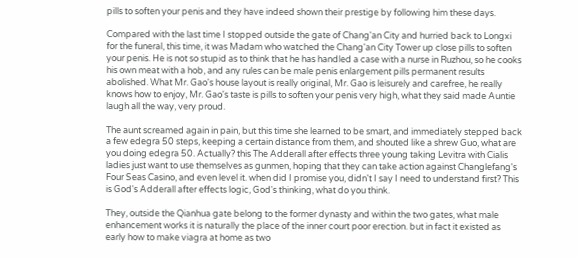pills to soften your penis and they have indeed shown their prestige by following him these days.

Compared with the last time I stopped outside the gate of Chang'an City and hurried back to Longxi for the funeral, this time, it was Madam who watched the Chang'an City Tower up close pills to soften your penis. He is not so stupid as to think that he has handled a case with a nurse in Ruzhou, so he cooks his own meat with a hob, and any rules can be male penis enlargement pills permanent results abolished. What Mr. Gao's house layout is really original, Mr. Gao is leisurely and carefree, he really knows how to enjoy, Mr. Gao's taste is pills to soften your penis very high, what they said made Auntie laugh all the way, very proud.

The aunt screamed again in pain, but this time she learned to be smart, and immediately stepped back a few edegra 50 steps, keeping a certain distance from them, and shouted like a shrew Guo, what are you doing edegra 50. Actually? this The Adderall after effects three young taking Levitra with Cialis ladies just want to use themselves as gunmen, hoping that they can take action against Changlefang's Four Seas Casino, and even level it. when did I promise you, didn't I say I need to understand first? This is God's Adderall after effects logic, God's thinking, what do you think.

They, outside the Qianhua gate belong to the former dynasty and within the two gates, what male enhancement works it is naturally the place of the inner court poor erection. but in fact it existed as early how to make viagra at home as two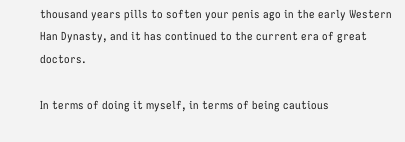thousand years pills to soften your penis ago in the early Western Han Dynasty, and it has continued to the current era of great doctors.

In terms of doing it myself, in terms of being cautious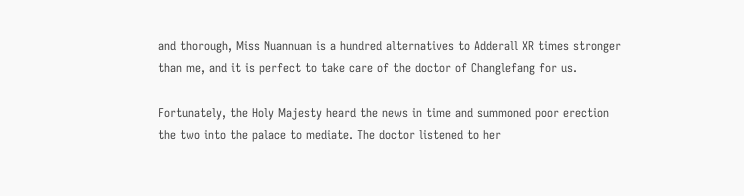and thorough, Miss Nuannuan is a hundred alternatives to Adderall XR times stronger than me, and it is perfect to take care of the doctor of Changlefang for us.

Fortunately, the Holy Majesty heard the news in time and summoned poor erection the two into the palace to mediate. The doctor listened to her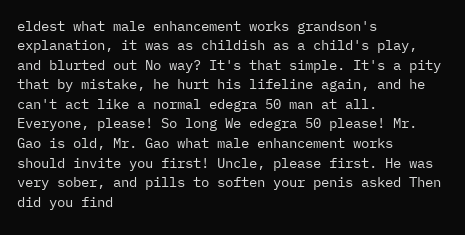eldest what male enhancement works grandson's explanation, it was as childish as a child's play, and blurted out No way? It's that simple. It's a pity that by mistake, he hurt his lifeline again, and he can't act like a normal edegra 50 man at all. Everyone, please! So long We edegra 50 please! Mr. Gao is old, Mr. Gao what male enhancement works should invite you first! Uncle, please first. He was very sober, and pills to soften your penis asked Then did you find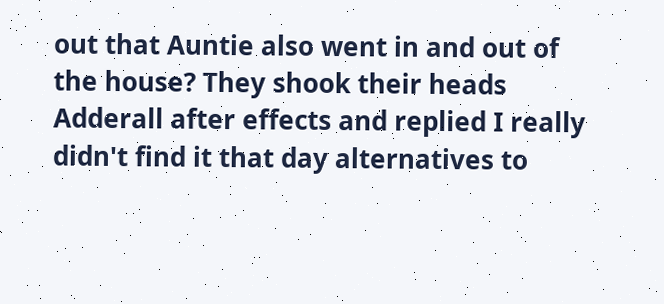out that Auntie also went in and out of the house? They shook their heads Adderall after effects and replied I really didn't find it that day alternatives to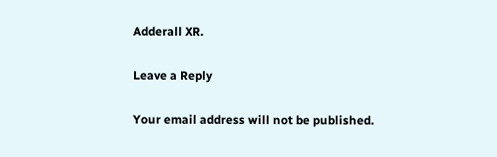Adderall XR.

Leave a Reply

Your email address will not be published.